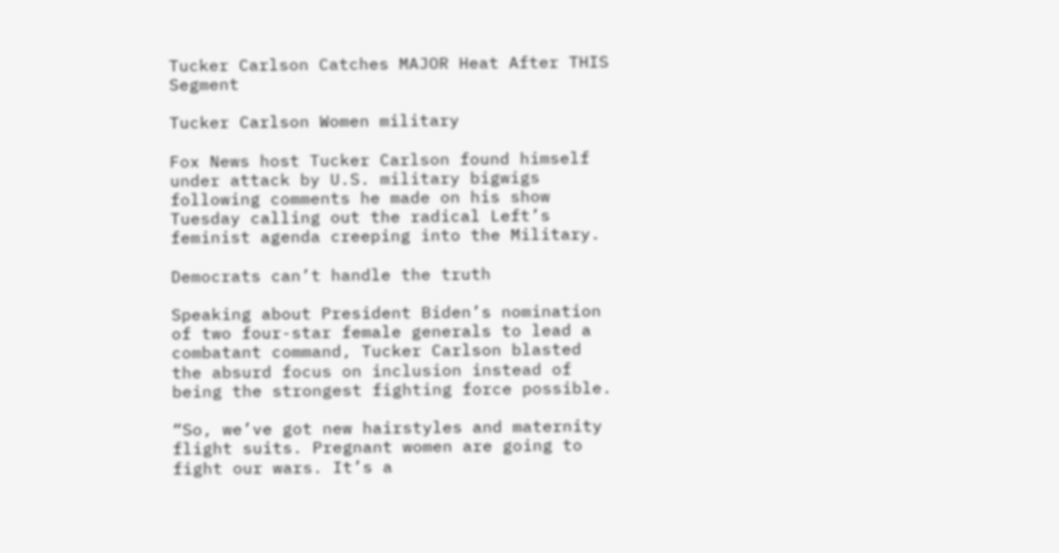Tucker Carlson Catches MAJOR Heat After THIS Segment

Tucker Carlson Women military

Fox News host Tucker Carlson found himself under attack by U.S. military bigwigs following comments he made on his show Tuesday calling out the radical Left’s feminist agenda creeping into the Military.

Democrats can’t handle the truth

Speaking about President Biden’s nomination of two four-star female generals to lead a combatant command, Tucker Carlson blasted the absurd focus on inclusion instead of being the strongest fighting force possible.

“So, we’ve got new hairstyles and maternity flight suits. Pregnant women are going to fight our wars. It’s a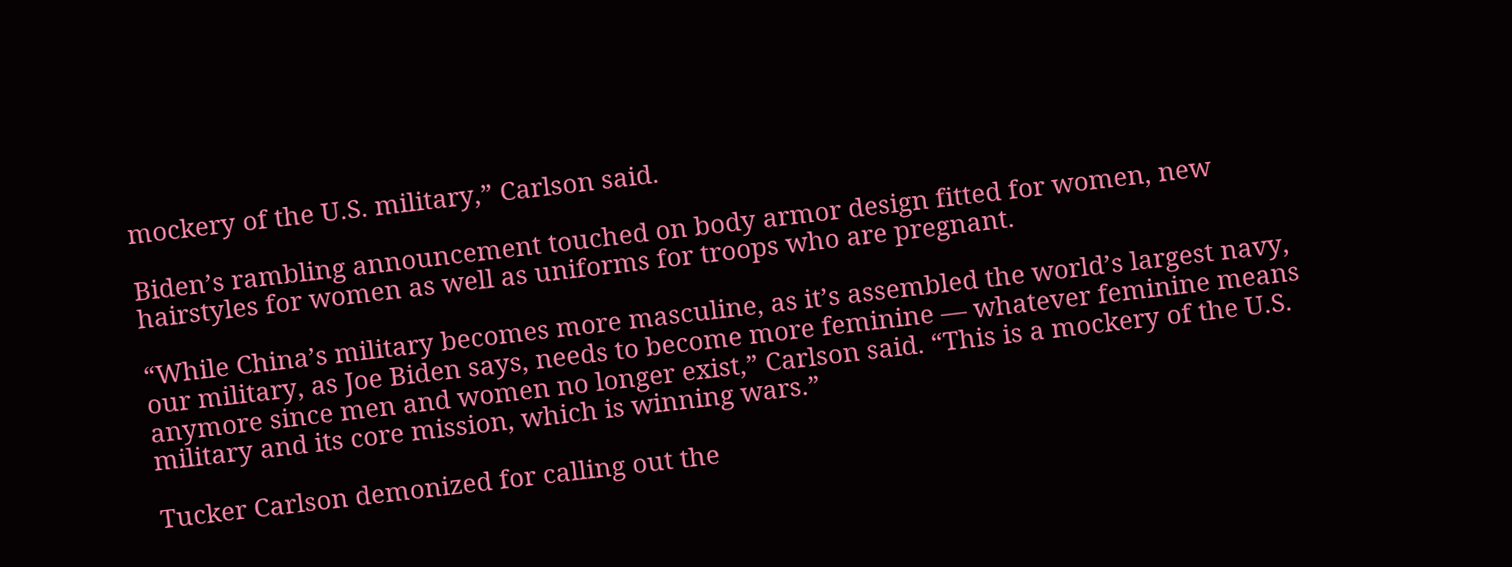mockery of the U.S. military,” Carlson said.

Biden’s rambling announcement touched on body armor design fitted for women, new hairstyles for women as well as uniforms for troops who are pregnant.

“While China’s military becomes more masculine, as it’s assembled the world’s largest navy, our military, as Joe Biden says, needs to become more feminine — whatever feminine means anymore since men and women no longer exist,” Carlson said. “This is a mockery of the U.S. military and its core mission, which is winning wars.”

Tucker Carlson demonized for calling out the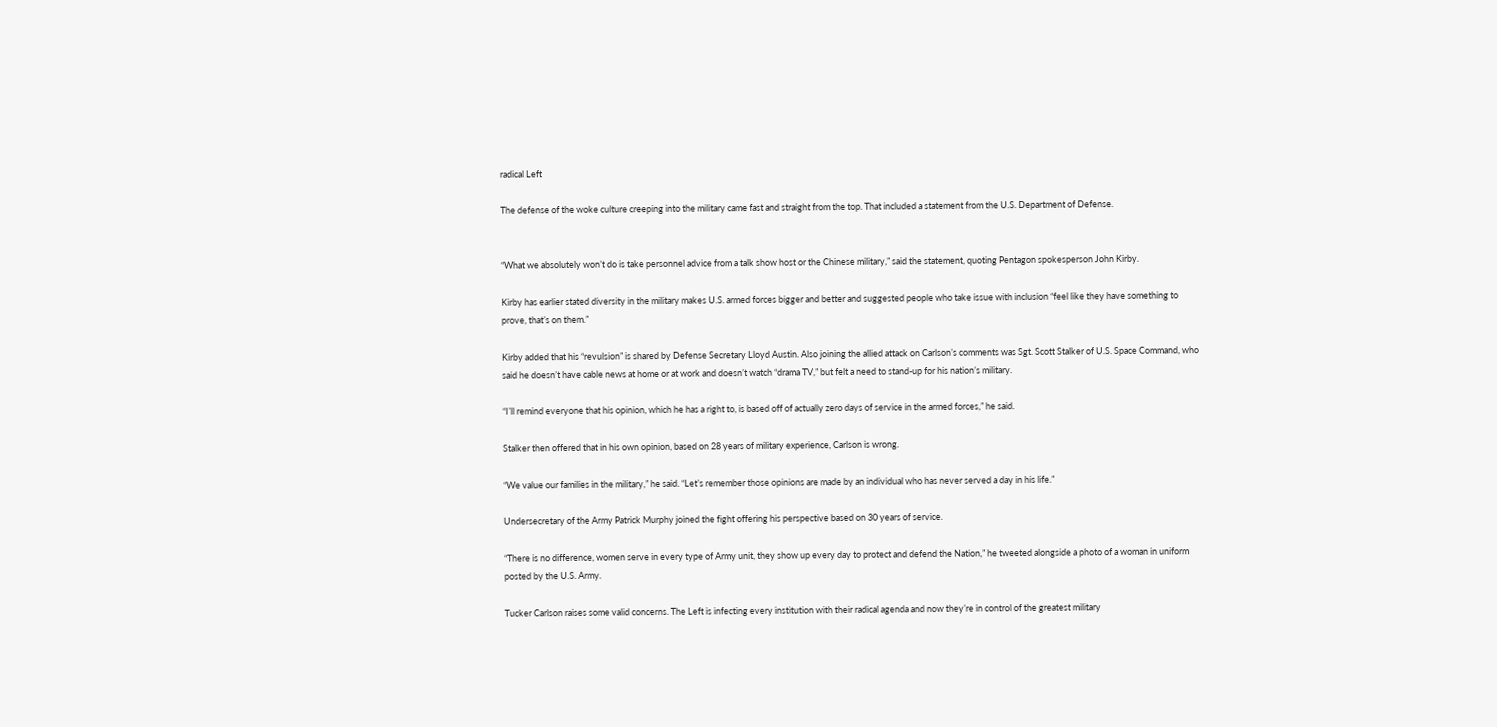radical Left

The defense of the woke culture creeping into the military came fast and straight from the top. That included a statement from the U.S. Department of Defense.


“What we absolutely won’t do is take personnel advice from a talk show host or the Chinese military,” said the statement, quoting Pentagon spokesperson John Kirby.

Kirby has earlier stated diversity in the military makes U.S. armed forces bigger and better and suggested people who take issue with inclusion “feel like they have something to prove, that’s on them.”

Kirby added that his “revulsion” is shared by Defense Secretary Lloyd Austin. Also joining the allied attack on Carlson’s comments was Sgt. Scott Stalker of U.S. Space Command, who said he doesn’t have cable news at home or at work and doesn’t watch “drama TV,” but felt a need to stand-up for his nation’s military.

“I’ll remind everyone that his opinion, which he has a right to, is based off of actually zero days of service in the armed forces,” he said.

Stalker then offered that in his own opinion, based on 28 years of military experience, Carlson is wrong.

“We value our families in the military,” he said. “Let’s remember those opinions are made by an individual who has never served a day in his life.”

Undersecretary of the Army Patrick Murphy joined the fight offering his perspective based on 30 years of service.

“There is no difference, women serve in every type of Army unit, they show up every day to protect and defend the Nation,” he tweeted alongside a photo of a woman in uniform posted by the U.S. Army.

Tucker Carlson raises some valid concerns. The Left is infecting every institution with their radical agenda and now they’re in control of the greatest military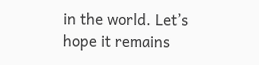in the world. Let’s hope it remains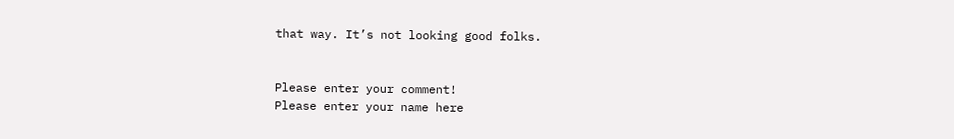that way. It’s not looking good folks.


Please enter your comment!
Please enter your name here